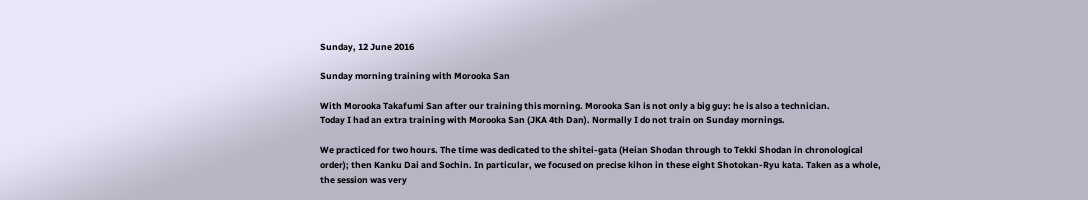Sunday, 12 June 2016

Sunday morning training with Morooka San

With Morooka Takafumi San after our training this morning. Morooka San is not only a big guy: he is also a technician.
Today I had an extra training with Morooka San (JKA 4th Dan). Normally I do not train on Sunday mornings.

We practiced for two hours. The time was dedicated to the shitei-gata (Heian Shodan through to Tekki Shodan in chronological order); then Kanku Dai and Sochin. In particular, we focused on precise kihon in these eight Shotokan-Ryu kata. Taken as a whole, the session was very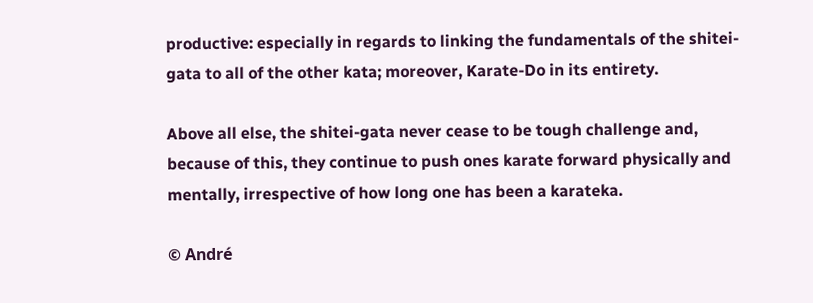productive: especially in regards to linking the fundamentals of the shitei-gata to all of the other kata; moreover, Karate-Do in its entirety.

Above all else, the shitei-gata never cease to be tough challenge and, because of this, they continue to push ones karate forward physically and mentally, irrespective of how long one has been a karateka.

© André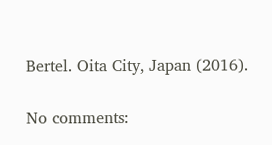Bertel. Oita City, Japan (2016).

No comments: